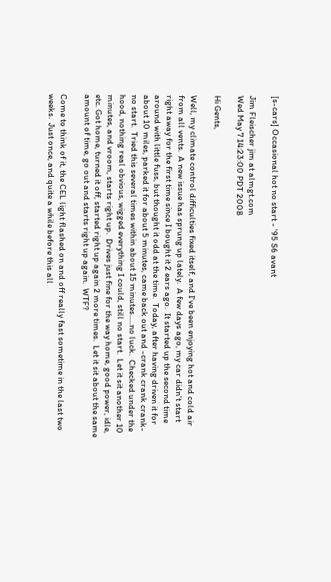[s-cars] Occasional hot no start - '95 S6 avant

Jim Fleischer jim at almgt.com
Wed May 7 14:23:00 PDT 2008

Hi Gents,

Well, my climate control difficulties fixed itself, and I've been enjoying hot and cold air from all vents.  A new issue has sprung up lately.  A few days ago, my car didn't start right away for the first time since I bought it 2 ears ago.  It started up the second time around with little fuss, but thought it odd at the time.  Today, after having driven it for about 10 miles, parked it for about 5 minutes, came back out and -crank crank crank- no start.  Tried this several times within about 15 minutes.....no luck.  Checked under the hood, nothing real obvious, wigged everything I could, still no start.  Let it sit another 10 minutes, and vroom, starts right up.  Drives just fine for the way home, good power, idle, etc. Got home, turned it off, started right up again 2 more times.  Let it sit about the same amount of time, go out and starts right up again.  WTF?

Come to think of it, the CEL light flashed on and off really fast sometime in the last two weeks.  Just once, and quite a while before this all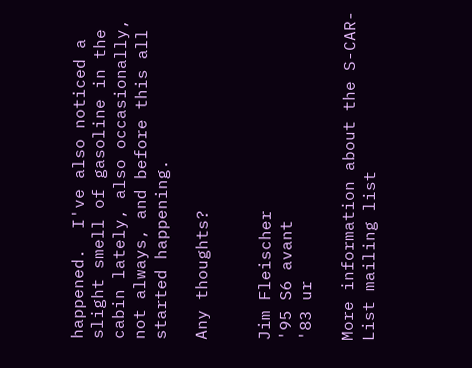happened.  I've also noticed a slight smell of gasoline in the cabin lately, also occasionally, not always, and before this all started happening.

Any thoughts?


Jim Fleischer
'95 S6 avant
'83 ur

More information about the S-CAR-List mailing list